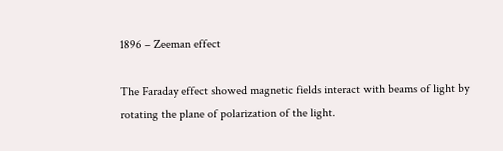1896 – Zeeman effect

The Faraday effect showed magnetic fields interact with beams of light by rotating the plane of polarization of the light.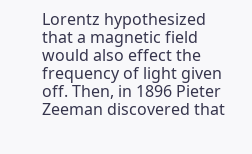Lorentz hypothesized that a magnetic field would also effect the frequency of light given off. Then, in 1896 Pieter Zeeman discovered that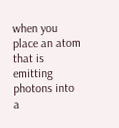when you place an atom that is emitting photons into a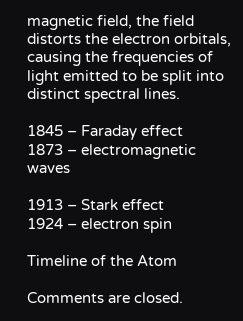magnetic field, the field distorts the electron orbitals, causing the frequencies of light emitted to be split into distinct spectral lines.

1845 – Faraday effect
1873 – electromagnetic waves

1913 – Stark effect
1924 – electron spin

Timeline of the Atom

Comments are closed.